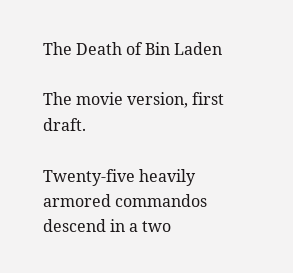The Death of Bin Laden

The movie version, first draft.

Twenty-five heavily armored commandos descend in a two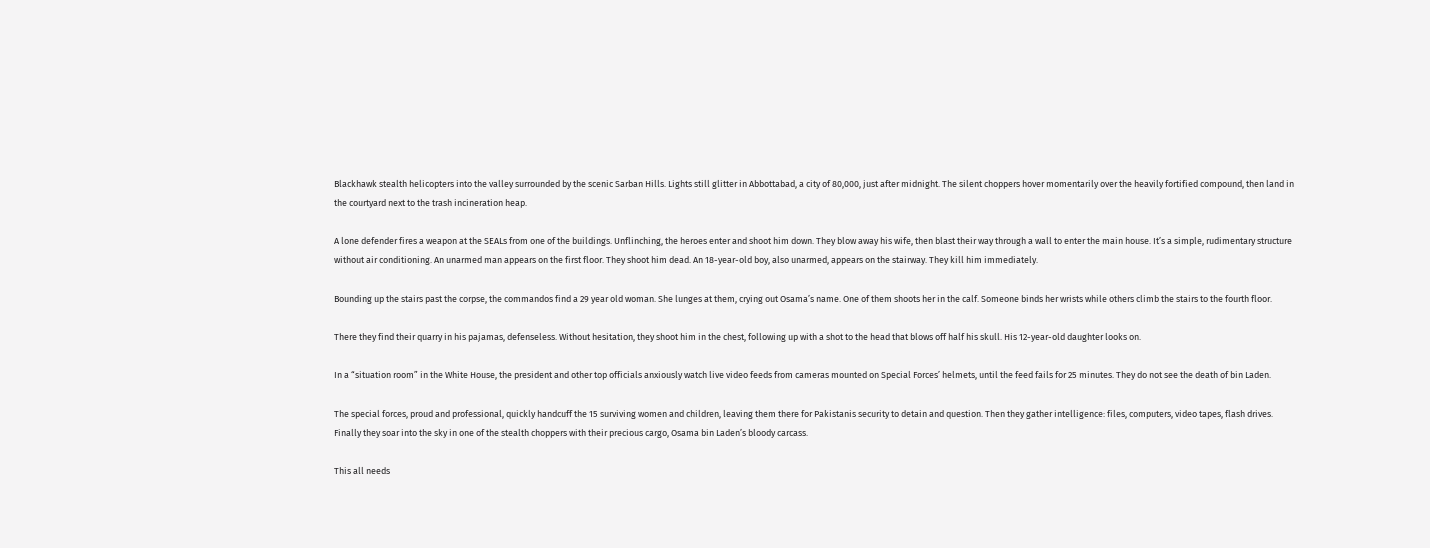Blackhawk stealth helicopters into the valley surrounded by the scenic Sarban Hills. Lights still glitter in Abbottabad, a city of 80,000, just after midnight. The silent choppers hover momentarily over the heavily fortified compound, then land in the courtyard next to the trash incineration heap.

A lone defender fires a weapon at the SEALs from one of the buildings. Unflinching, the heroes enter and shoot him down. They blow away his wife, then blast their way through a wall to enter the main house. It’s a simple, rudimentary structure without air conditioning. An unarmed man appears on the first floor. They shoot him dead. An 18-year-old boy, also unarmed, appears on the stairway. They kill him immediately.

Bounding up the stairs past the corpse, the commandos find a 29 year old woman. She lunges at them, crying out Osama’s name. One of them shoots her in the calf. Someone binds her wrists while others climb the stairs to the fourth floor.

There they find their quarry in his pajamas, defenseless. Without hesitation, they shoot him in the chest, following up with a shot to the head that blows off half his skull. His 12-year-old daughter looks on.

In a “situation room” in the White House, the president and other top officials anxiously watch live video feeds from cameras mounted on Special Forces’ helmets, until the feed fails for 25 minutes. They do not see the death of bin Laden.

The special forces, proud and professional, quickly handcuff the 15 surviving women and children, leaving them there for Pakistanis security to detain and question. Then they gather intelligence: files, computers, video tapes, flash drives. Finally they soar into the sky in one of the stealth choppers with their precious cargo, Osama bin Laden’s bloody carcass.

This all needs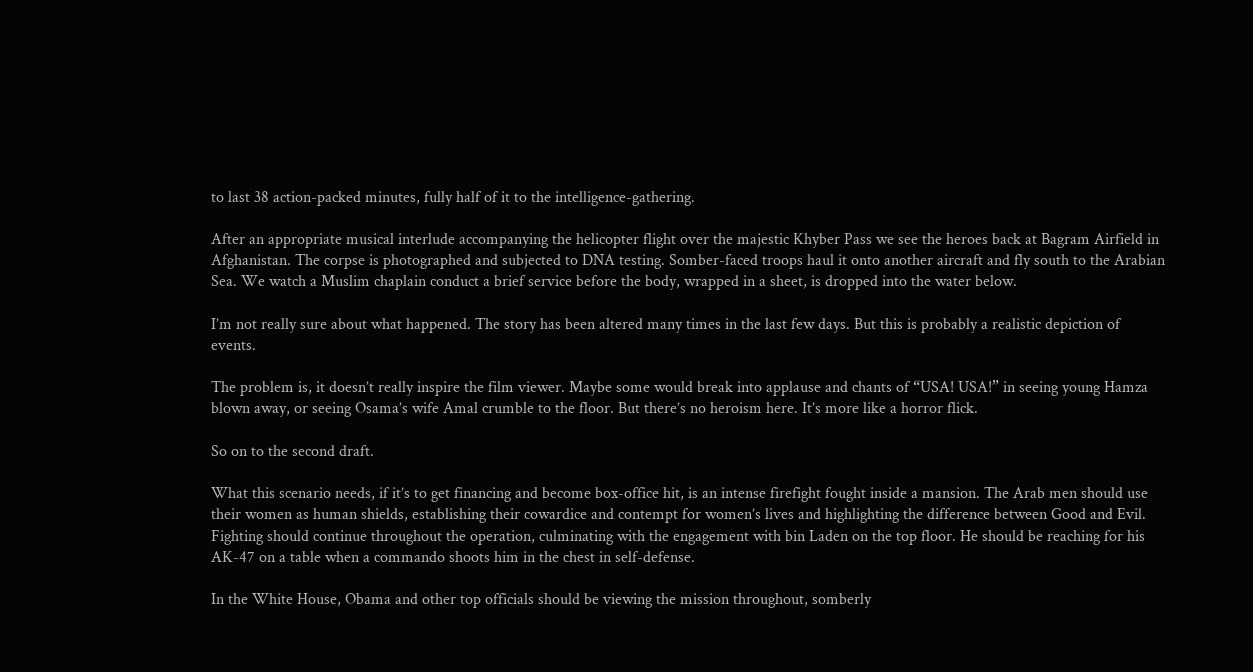to last 38 action-packed minutes, fully half of it to the intelligence-gathering.

After an appropriate musical interlude accompanying the helicopter flight over the majestic Khyber Pass we see the heroes back at Bagram Airfield in Afghanistan. The corpse is photographed and subjected to DNA testing. Somber-faced troops haul it onto another aircraft and fly south to the Arabian Sea. We watch a Muslim chaplain conduct a brief service before the body, wrapped in a sheet, is dropped into the water below.

I’m not really sure about what happened. The story has been altered many times in the last few days. But this is probably a realistic depiction of events.

The problem is, it doesn’t really inspire the film viewer. Maybe some would break into applause and chants of “USA! USA!” in seeing young Hamza blown away, or seeing Osama’s wife Amal crumble to the floor. But there’s no heroism here. It’s more like a horror flick.

So on to the second draft.

What this scenario needs, if it’s to get financing and become box-office hit, is an intense firefight fought inside a mansion. The Arab men should use their women as human shields, establishing their cowardice and contempt for women’s lives and highlighting the difference between Good and Evil. Fighting should continue throughout the operation, culminating with the engagement with bin Laden on the top floor. He should be reaching for his AK-47 on a table when a commando shoots him in the chest in self-defense.

In the White House, Obama and other top officials should be viewing the mission throughout, somberly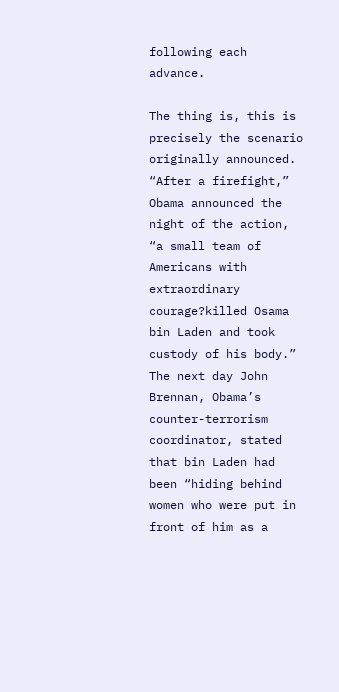following each advance.

The thing is, this is precisely the scenario originally announced. “After a firefight,” Obama announced the night of the action, “a small team of Americans with extraordinary courage?killed Osama bin Laden and took custody of his body.” The next day John Brennan, Obama’s counter-terrorism coordinator, stated that bin Laden had been “hiding behind women who were put in front of him as a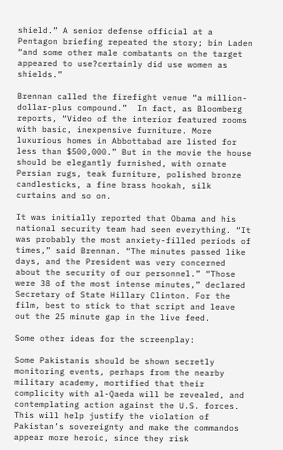shield.” A senior defense official at a Pentagon briefing repeated the story; bin Laden “and some other male combatants on the target appeared to use?certainly did use women as shields.”

Brennan called the firefight venue “a million-dollar-plus compound.”  In fact, as Bloomberg reports, “Video of the interior featured rooms with basic, inexpensive furniture. More luxurious homes in Abbottabad are listed for less than $500,000.” But in the movie the house should be elegantly furnished, with ornate Persian rugs, teak furniture, polished bronze candlesticks, a fine brass hookah, silk curtains and so on.

It was initially reported that Obama and his national security team had seen everything. “It was probably the most anxiety-filled periods of times,” said Brennan. “The minutes passed like days, and the President was very concerned about the security of our personnel.” “Those were 38 of the most intense minutes,” declared Secretary of State Hillary Clinton. For the film, best to stick to that script and leave out the 25 minute gap in the live feed.

Some other ideas for the screenplay:

Some Pakistanis should be shown secretly monitoring events, perhaps from the nearby military academy, mortified that their complicity with al-Qaeda will be revealed, and contemplating action against the U.S. forces. This will help justify the violation of Pakistan’s sovereignty and make the commandos appear more heroic, since they risk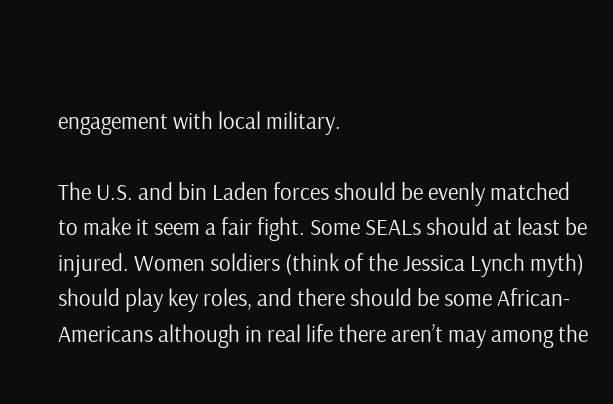engagement with local military.

The U.S. and bin Laden forces should be evenly matched to make it seem a fair fight. Some SEALs should at least be injured. Women soldiers (think of the Jessica Lynch myth) should play key roles, and there should be some African-Americans although in real life there aren’t may among the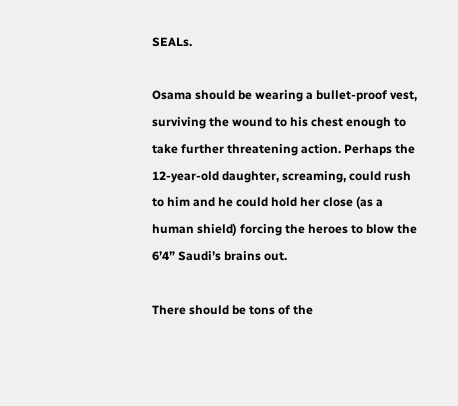SEALs.

Osama should be wearing a bullet-proof vest, surviving the wound to his chest enough to take further threatening action. Perhaps the 12-year-old daughter, screaming, could rush to him and he could hold her close (as a human shield) forcing the heroes to blow the 6’4” Saudi’s brains out.

There should be tons of the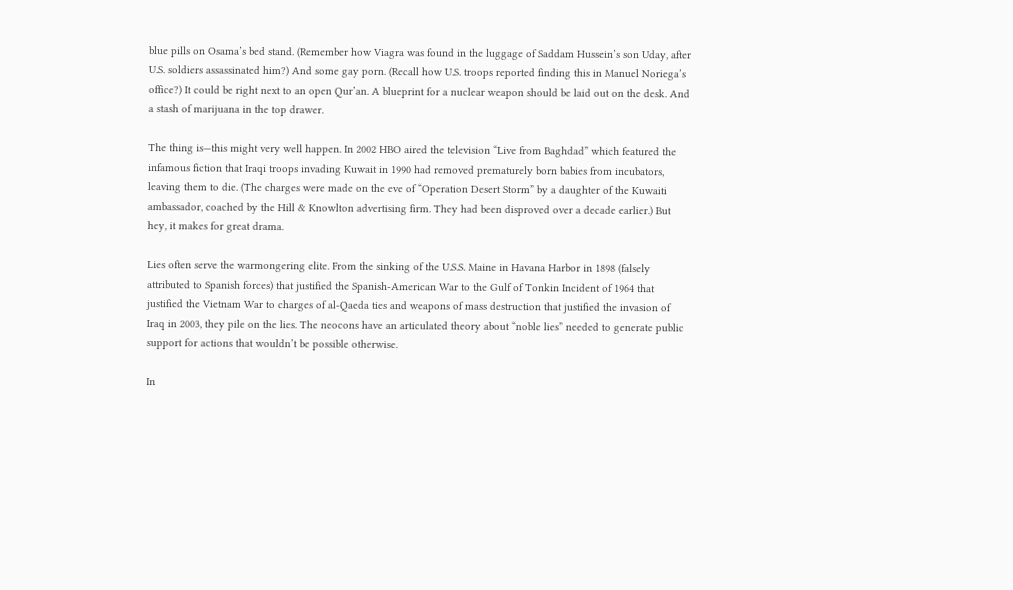blue pills on Osama’s bed stand. (Remember how Viagra was found in the luggage of Saddam Hussein’s son Uday, after U.S. soldiers assassinated him?) And some gay porn. (Recall how U.S. troops reported finding this in Manuel Noriega’s office?) It could be right next to an open Qur’an. A blueprint for a nuclear weapon should be laid out on the desk. And a stash of marijuana in the top drawer.

The thing is—this might very well happen. In 2002 HBO aired the television “Live from Baghdad” which featured the infamous fiction that Iraqi troops invading Kuwait in 1990 had removed prematurely born babies from incubators, leaving them to die. (The charges were made on the eve of “Operation Desert Storm” by a daughter of the Kuwaiti ambassador, coached by the Hill & Knowlton advertising firm. They had been disproved over a decade earlier.) But hey, it makes for great drama.

Lies often serve the warmongering elite. From the sinking of the U.S.S. Maine in Havana Harbor in 1898 (falsely attributed to Spanish forces) that justified the Spanish-American War to the Gulf of Tonkin Incident of 1964 that justified the Vietnam War to charges of al-Qaeda ties and weapons of mass destruction that justified the invasion of Iraq in 2003, they pile on the lies. The neocons have an articulated theory about “noble lies” needed to generate public support for actions that wouldn’t be possible otherwise.

In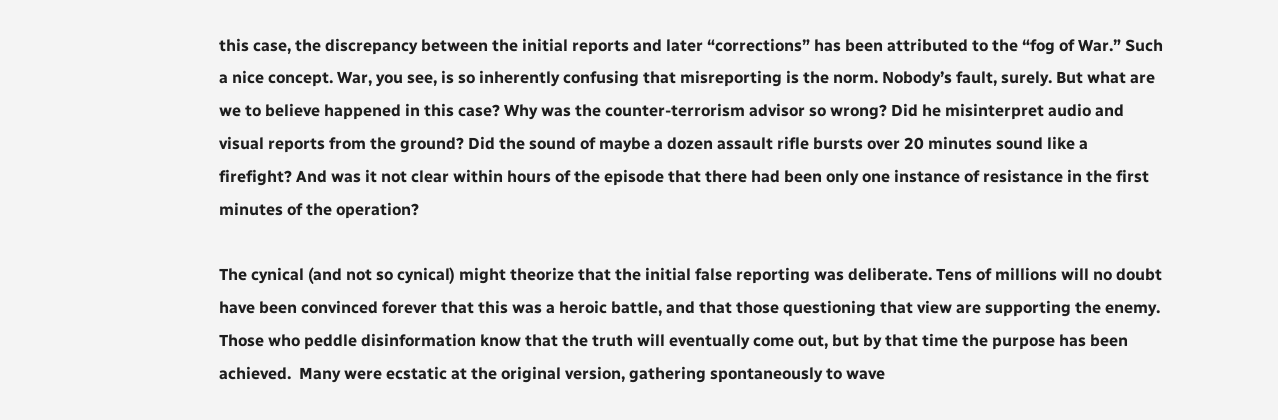this case, the discrepancy between the initial reports and later “corrections” has been attributed to the “fog of War.” Such a nice concept. War, you see, is so inherently confusing that misreporting is the norm. Nobody’s fault, surely. But what are we to believe happened in this case? Why was the counter-terrorism advisor so wrong? Did he misinterpret audio and visual reports from the ground? Did the sound of maybe a dozen assault rifle bursts over 20 minutes sound like a firefight? And was it not clear within hours of the episode that there had been only one instance of resistance in the first minutes of the operation?

The cynical (and not so cynical) might theorize that the initial false reporting was deliberate. Tens of millions will no doubt have been convinced forever that this was a heroic battle, and that those questioning that view are supporting the enemy. Those who peddle disinformation know that the truth will eventually come out, but by that time the purpose has been achieved.  Many were ecstatic at the original version, gathering spontaneously to wave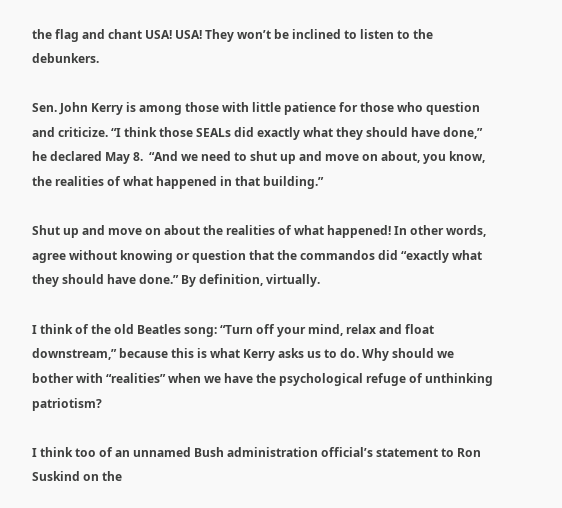the flag and chant USA! USA! They won’t be inclined to listen to the debunkers.

Sen. John Kerry is among those with little patience for those who question and criticize. “I think those SEALs did exactly what they should have done,” he declared May 8.  “And we need to shut up and move on about, you know, the realities of what happened in that building.”

Shut up and move on about the realities of what happened! In other words, agree without knowing or question that the commandos did “exactly what they should have done.” By definition, virtually.

I think of the old Beatles song: “Turn off your mind, relax and float downstream,” because this is what Kerry asks us to do. Why should we bother with “realities” when we have the psychological refuge of unthinking patriotism?

I think too of an unnamed Bush administration official’s statement to Ron Suskind on the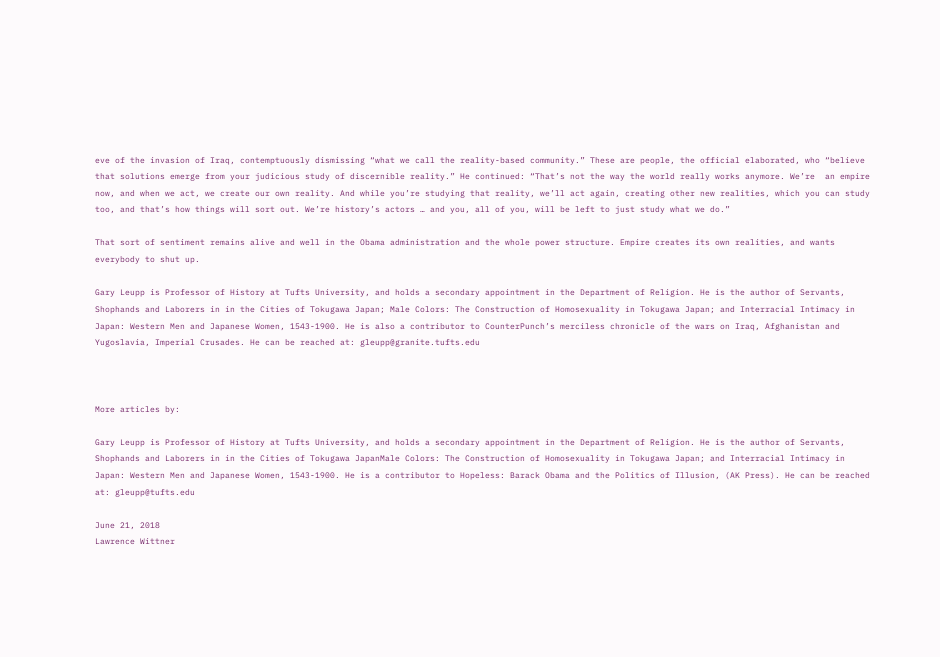eve of the invasion of Iraq, contemptuously dismissing “what we call the reality-based community.” These are people, the official elaborated, who “believe that solutions emerge from your judicious study of discernible reality.” He continued: “That’s not the way the world really works anymore. We’re  an empire now, and when we act, we create our own reality. And while you’re studying that reality, we’ll act again, creating other new realities, which you can study too, and that’s how things will sort out. We’re history’s actors … and you, all of you, will be left to just study what we do.”

That sort of sentiment remains alive and well in the Obama administration and the whole power structure. Empire creates its own realities, and wants everybody to shut up.

Gary Leupp is Professor of History at Tufts University, and holds a secondary appointment in the Department of Religion. He is the author of Servants, Shophands and Laborers in in the Cities of Tokugawa Japan; Male Colors: The Construction of Homosexuality in Tokugawa Japan; and Interracial Intimacy in Japan: Western Men and Japanese Women, 1543-1900. He is also a contributor to CounterPunch’s merciless chronicle of the wars on Iraq, Afghanistan and Yugoslavia, Imperial Crusades. He can be reached at: gleupp@granite.tufts.edu



More articles by:

Gary Leupp is Professor of History at Tufts University, and holds a secondary appointment in the Department of Religion. He is the author of Servants, Shophands and Laborers in in the Cities of Tokugawa JapanMale Colors: The Construction of Homosexuality in Tokugawa Japan; and Interracial Intimacy in Japan: Western Men and Japanese Women, 1543-1900. He is a contributor to Hopeless: Barack Obama and the Politics of Illusion, (AK Press). He can be reached at: gleupp@tufts.edu

June 21, 2018
Lawrence Wittner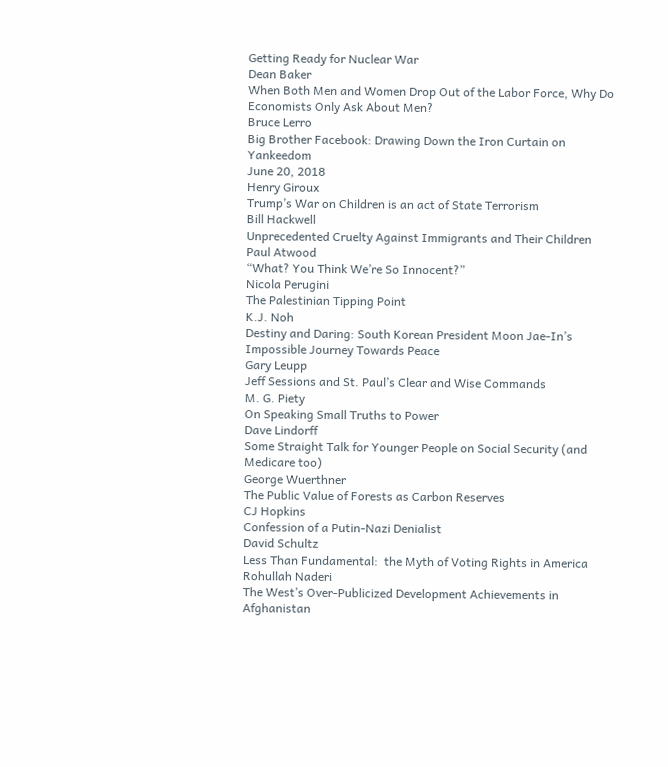Getting Ready for Nuclear War
Dean Baker
When Both Men and Women Drop Out of the Labor Force, Why Do Economists Only Ask About Men?
Bruce Lerro
Big Brother Facebook: Drawing Down the Iron Curtain on Yankeedom
June 20, 2018
Henry Giroux
Trump’s War on Children is an act of State Terrorism
Bill Hackwell
Unprecedented Cruelty Against Immigrants and Their Children
Paul Atwood
“What? You Think We’re So Innocent?”
Nicola Perugini
The Palestinian Tipping Point
K.J. Noh
Destiny and Daring: South Korean President Moon Jae-In’s Impossible Journey Towards Peace
Gary Leupp
Jeff Sessions and St. Paul’s Clear and Wise Commands
M. G. Piety
On Speaking Small Truths to Power
Dave Lindorff
Some Straight Talk for Younger People on Social Security (and Medicare too)
George Wuerthner
The Public Value of Forests as Carbon Reserves
CJ Hopkins
Confession of a Putin-Nazi Denialist
David Schultz
Less Than Fundamental:  the Myth of Voting Rights in America
Rohullah Naderi
The West’s Over-Publicized Development Achievements in Afghanistan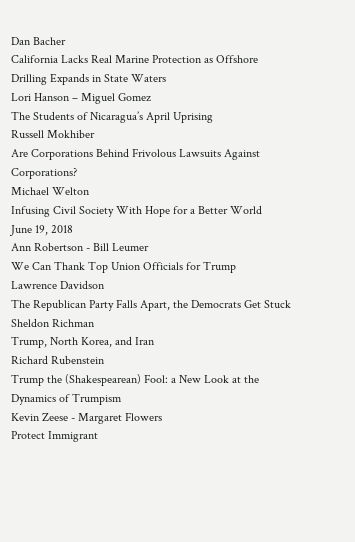Dan Bacher
California Lacks Real Marine Protection as Offshore Drilling Expands in State Waters
Lori Hanson – Miguel Gomez
The Students of Nicaragua’s April Uprising
Russell Mokhiber
Are Corporations Behind Frivolous Lawsuits Against Corporations?
Michael Welton
Infusing Civil Society With Hope for a Better World
June 19, 2018
Ann Robertson - Bill Leumer
We Can Thank Top Union Officials for Trump
Lawrence Davidson
The Republican Party Falls Apart, the Democrats Get Stuck
Sheldon Richman
Trump, North Korea, and Iran
Richard Rubenstein
Trump the (Shakespearean) Fool: a New Look at the Dynamics of Trumpism
Kevin Zeese - Margaret Flowers
Protect Immigrant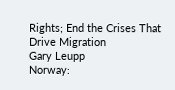Rights; End the Crises That Drive Migration
Gary Leupp
Norway: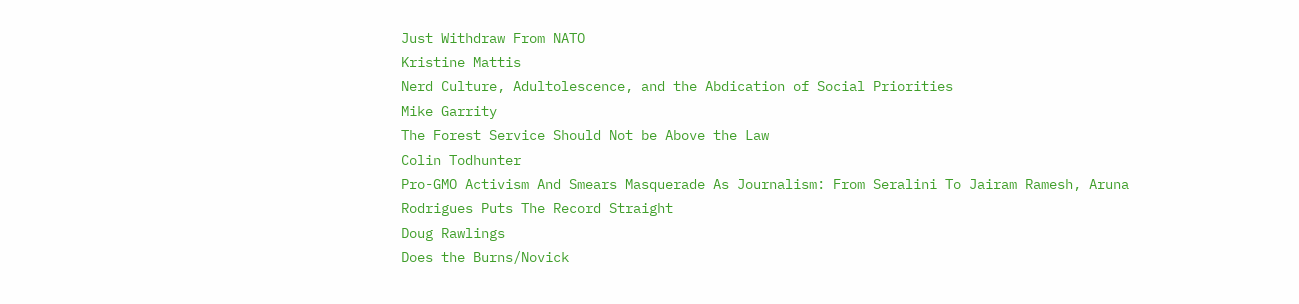Just Withdraw From NATO
Kristine Mattis
Nerd Culture, Adultolescence, and the Abdication of Social Priorities
Mike Garrity
The Forest Service Should Not be Above the Law
Colin Todhunter
Pro-GMO Activism And Smears Masquerade As Journalism: From Seralini To Jairam Ramesh, Aruna Rodrigues Puts The Record Straight
Doug Rawlings
Does the Burns/Novick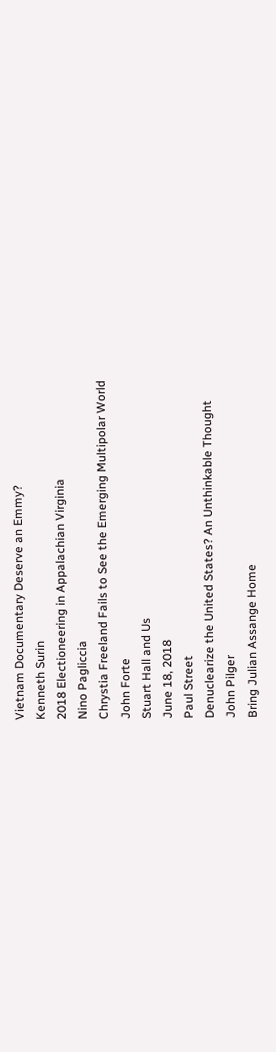Vietnam Documentary Deserve an Emmy?
Kenneth Surin
2018 Electioneering in Appalachian Virginia
Nino Pagliccia
Chrystia Freeland Fails to See the Emerging Multipolar World
John Forte
Stuart Hall and Us
June 18, 2018
Paul Street
Denuclearize the United States? An Unthinkable Thought
John Pilger
Bring Julian Assange Home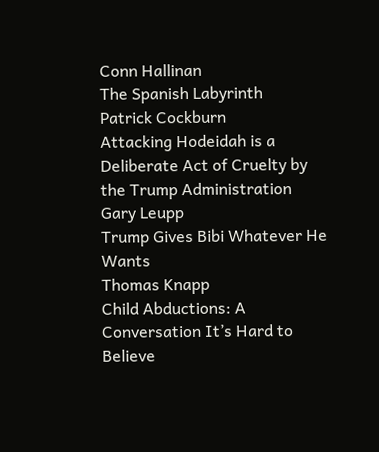Conn Hallinan
The Spanish Labyrinth
Patrick Cockburn
Attacking Hodeidah is a Deliberate Act of Cruelty by the Trump Administration
Gary Leupp
Trump Gives Bibi Whatever He Wants
Thomas Knapp
Child Abductions: A Conversation It’s Hard to Believe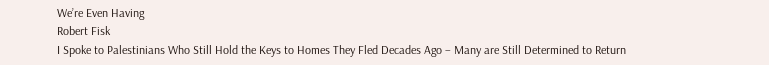We’re Even Having
Robert Fisk
I Spoke to Palestinians Who Still Hold the Keys to Homes They Fled Decades Ago – Many are Still Determined to Return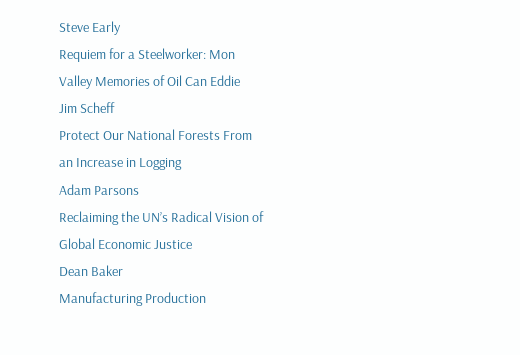Steve Early
Requiem for a Steelworker: Mon Valley Memories of Oil Can Eddie
Jim Scheff
Protect Our National Forests From an Increase in Logging
Adam Parsons
Reclaiming the UN’s Radical Vision of Global Economic Justice
Dean Baker
Manufacturing Production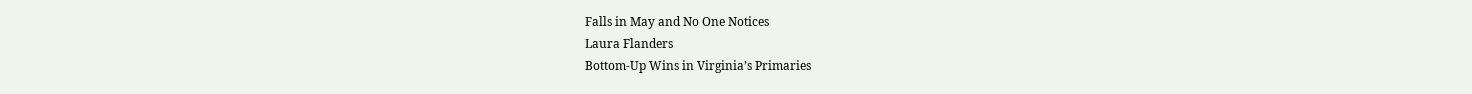Falls in May and No One Notices
Laura Flanders
Bottom-Up Wins in Virginia’s Primaries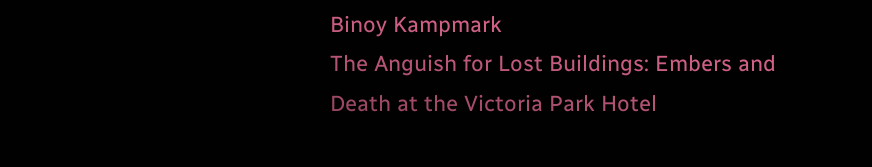Binoy Kampmark
The Anguish for Lost Buildings: Embers and Death at the Victoria Park Hotel